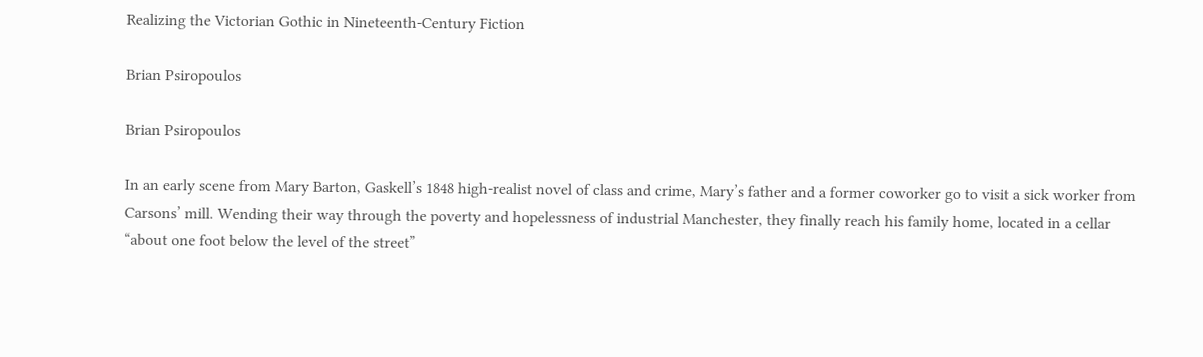Realizing the Victorian Gothic in Nineteenth-Century Fiction

Brian Psiropoulos

Brian Psiropoulos

In an early scene from Mary Barton, Gaskell’s 1848 high-realist novel of class and crime, Mary’s father and a former coworker go to visit a sick worker from Carsons’ mill. Wending their way through the poverty and hopelessness of industrial Manchester, they finally reach his family home, located in a cellar “about one foot below the level of the street”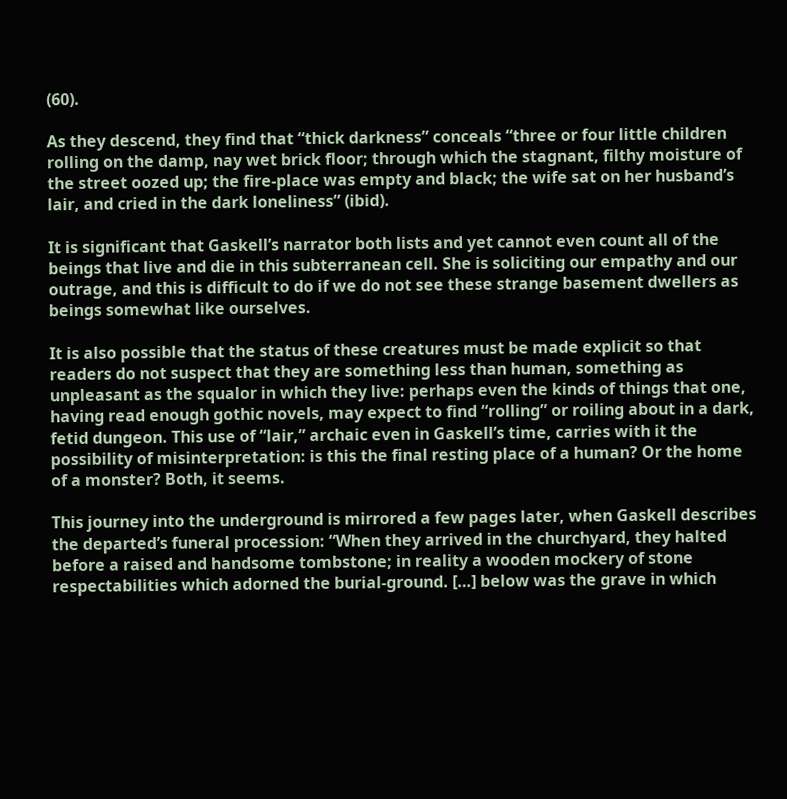(60).

As they descend, they find that “thick darkness” conceals “three or four little children rolling on the damp, nay wet brick floor; through which the stagnant, filthy moisture of the street oozed up; the fire-place was empty and black; the wife sat on her husband’s lair, and cried in the dark loneliness” (ibid).

It is significant that Gaskell’s narrator both lists and yet cannot even count all of the beings that live and die in this subterranean cell. She is soliciting our empathy and our outrage, and this is difficult to do if we do not see these strange basement dwellers as beings somewhat like ourselves.

It is also possible that the status of these creatures must be made explicit so that readers do not suspect that they are something less than human, something as unpleasant as the squalor in which they live: perhaps even the kinds of things that one, having read enough gothic novels, may expect to find “rolling” or roiling about in a dark, fetid dungeon. This use of “lair,” archaic even in Gaskell’s time, carries with it the possibility of misinterpretation: is this the final resting place of a human? Or the home of a monster? Both, it seems.

This journey into the underground is mirrored a few pages later, when Gaskell describes the departed’s funeral procession: “When they arrived in the churchyard, they halted before a raised and handsome tombstone; in reality a wooden mockery of stone respectabilities which adorned the burial-ground. […] below was the grave in which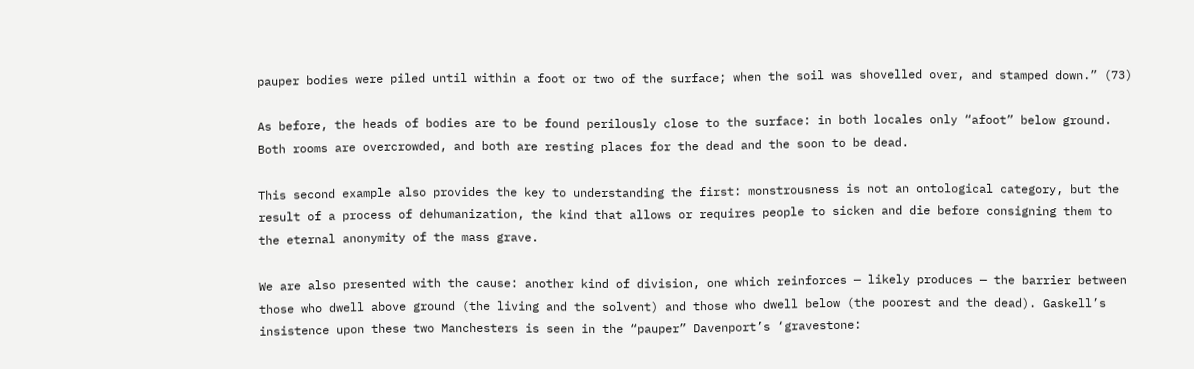pauper bodies were piled until within a foot or two of the surface; when the soil was shovelled over, and stamped down.” (73)

As before, the heads of bodies are to be found perilously close to the surface: in both locales only “afoot” below ground. Both rooms are overcrowded, and both are resting places for the dead and the soon to be dead.

This second example also provides the key to understanding the first: monstrousness is not an ontological category, but the result of a process of dehumanization, the kind that allows or requires people to sicken and die before consigning them to the eternal anonymity of the mass grave.

We are also presented with the cause: another kind of division, one which reinforces — likely produces — the barrier between those who dwell above ground (the living and the solvent) and those who dwell below (the poorest and the dead). Gaskell’s insistence upon these two Manchesters is seen in the “pauper” Davenport’s ‘gravestone: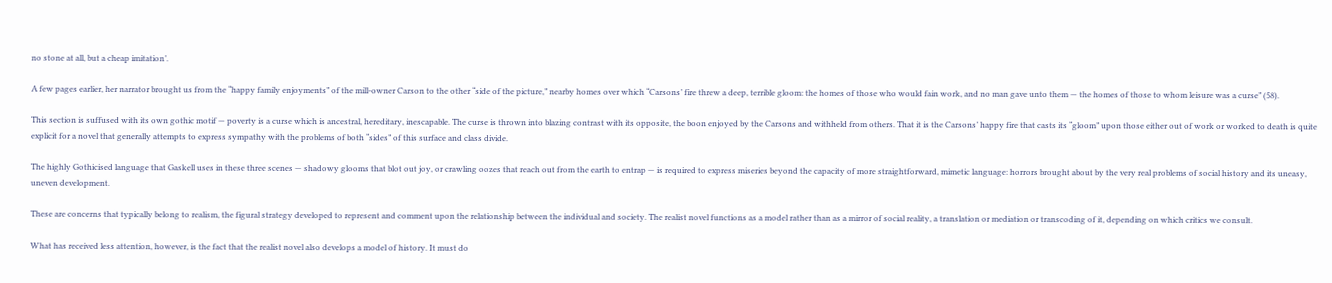no stone at all, but a cheap imitation’.

A few pages earlier, her narrator brought us from the “happy family enjoyments” of the mill-owner Carson to the other “side of the picture,” nearby homes over which “Carsons’ fire threw a deep, terrible gloom: the homes of those who would fain work, and no man gave unto them — the homes of those to whom leisure was a curse” (58).

This section is suffused with its own gothic motif — poverty is a curse which is ancestral, hereditary, inescapable. The curse is thrown into blazing contrast with its opposite, the boon enjoyed by the Carsons and withheld from others. That it is the Carsons’ happy fire that casts its “gloom” upon those either out of work or worked to death is quite explicit for a novel that generally attempts to express sympathy with the problems of both “sides” of this surface and class divide.

The highly Gothicised language that Gaskell uses in these three scenes — shadowy glooms that blot out joy, or crawling oozes that reach out from the earth to entrap — is required to express miseries beyond the capacity of more straightforward, mimetic language: horrors brought about by the very real problems of social history and its uneasy, uneven development.

These are concerns that typically belong to realism, the figural strategy developed to represent and comment upon the relationship between the individual and society. The realist novel functions as a model rather than as a mirror of social reality, a translation or mediation or transcoding of it, depending on which critics we consult.

What has received less attention, however, is the fact that the realist novel also develops a model of history. It must do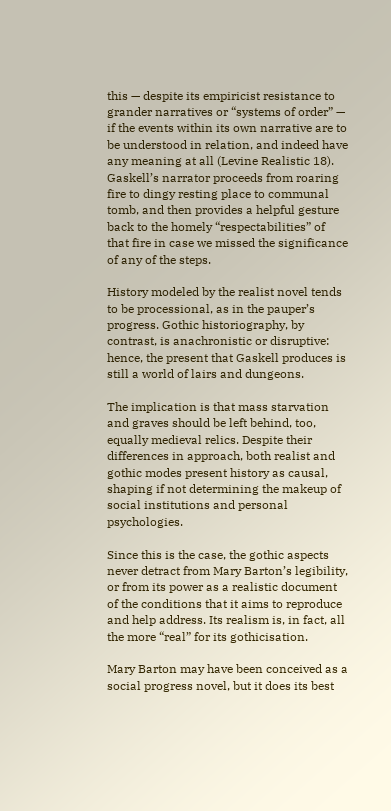this — despite its empiricist resistance to grander narratives or “systems of order” — if the events within its own narrative are to be understood in relation, and indeed have any meaning at all (Levine Realistic 18). Gaskell’s narrator proceeds from roaring fire to dingy resting place to communal tomb, and then provides a helpful gesture back to the homely “respectabilities” of that fire in case we missed the significance of any of the steps.

History modeled by the realist novel tends to be processional, as in the pauper’s progress. Gothic historiography, by contrast, is anachronistic or disruptive: hence, the present that Gaskell produces is still a world of lairs and dungeons.

The implication is that mass starvation and graves should be left behind, too, equally medieval relics. Despite their differences in approach, both realist and gothic modes present history as causal, shaping if not determining the makeup of social institutions and personal psychologies.

Since this is the case, the gothic aspects never detract from Mary Barton’s legibility, or from its power as a realistic document of the conditions that it aims to reproduce and help address. Its realism is, in fact, all the more “real” for its gothicisation.

Mary Barton may have been conceived as a social progress novel, but it does its best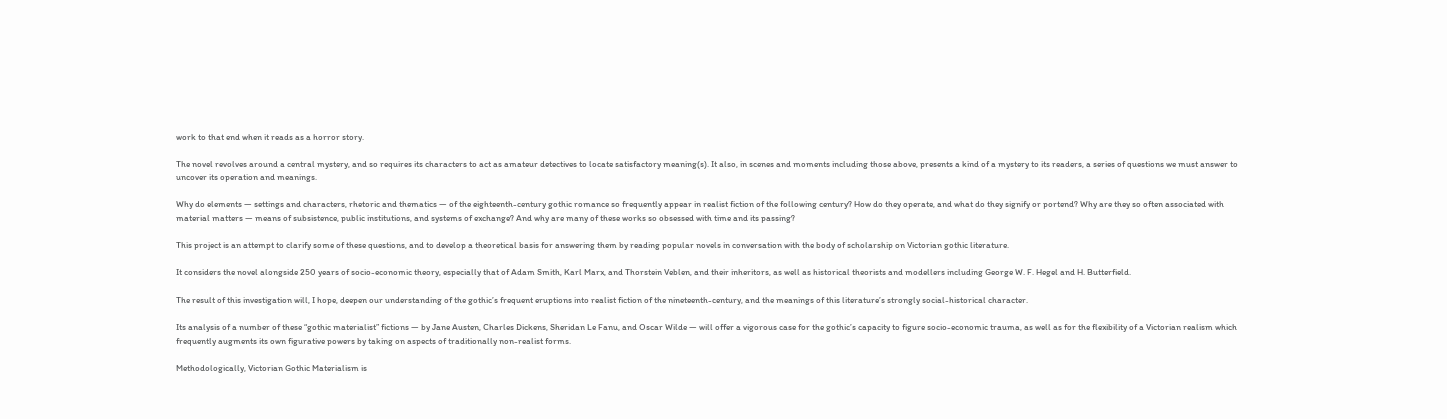work to that end when it reads as a horror story.

The novel revolves around a central mystery, and so requires its characters to act as amateur detectives to locate satisfactory meaning(s). It also, in scenes and moments including those above, presents a kind of a mystery to its readers, a series of questions we must answer to uncover its operation and meanings.

Why do elements — settings and characters, rhetoric and thematics — of the eighteenth-century gothic romance so frequently appear in realist fiction of the following century? How do they operate, and what do they signify or portend? Why are they so often associated with material matters — means of subsistence, public institutions, and systems of exchange? And why are many of these works so obsessed with time and its passing?

This project is an attempt to clarify some of these questions, and to develop a theoretical basis for answering them by reading popular novels in conversation with the body of scholarship on Victorian gothic literature.

It considers the novel alongside 250 years of socio-economic theory, especially that of Adam Smith, Karl Marx, and Thorstein Veblen, and their inheritors, as well as historical theorists and modellers including George W. F. Hegel and H. Butterfield.

The result of this investigation will, I hope, deepen our understanding of the gothic’s frequent eruptions into realist fiction of the nineteenth-century, and the meanings of this literature’s strongly social-historical character.

Its analysis of a number of these “gothic materialist” fictions — by Jane Austen, Charles Dickens, Sheridan Le Fanu, and Oscar Wilde — will offer a vigorous case for the gothic’s capacity to figure socio-economic trauma, as well as for the flexibility of a Victorian realism which frequently augments its own figurative powers by taking on aspects of traditionally non-realist forms.

Methodologically, Victorian Gothic Materialism is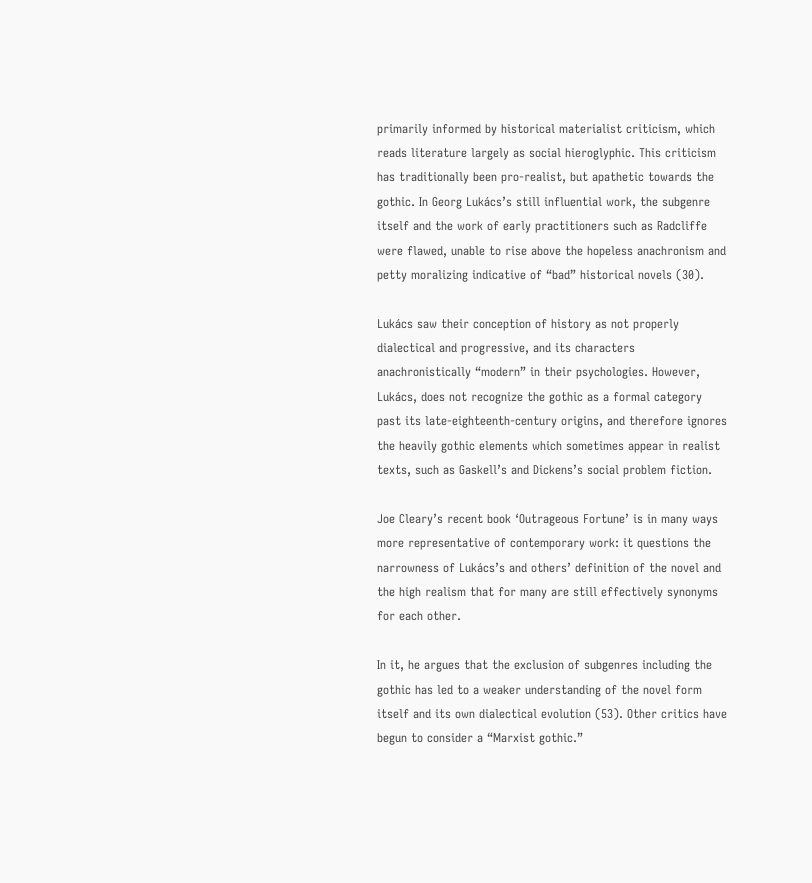primarily informed by historical materialist criticism, which reads literature largely as social hieroglyphic. This criticism has traditionally been pro-realist, but apathetic towards the gothic. In Georg Lukács’s still influential work, the subgenre itself and the work of early practitioners such as Radcliffe were flawed, unable to rise above the hopeless anachronism and petty moralizing indicative of “bad” historical novels (30).

Lukács saw their conception of history as not properly dialectical and progressive, and its characters anachronistically “modern” in their psychologies. However, Lukács, does not recognize the gothic as a formal category past its late-eighteenth-century origins, and therefore ignores the heavily gothic elements which sometimes appear in realist texts, such as Gaskell’s and Dickens’s social problem fiction.

Joe Cleary’s recent book ‘Outrageous Fortune’ is in many ways more representative of contemporary work: it questions the narrowness of Lukács’s and others’ definition of the novel and the high realism that for many are still effectively synonyms for each other.

In it, he argues that the exclusion of subgenres including the gothic has led to a weaker understanding of the novel form itself and its own dialectical evolution (53). Other critics have begun to consider a “Marxist gothic.”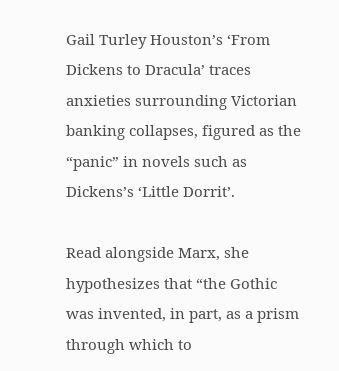Gail Turley Houston’s ‘From Dickens to Dracula’ traces anxieties surrounding Victorian banking collapses, figured as the “panic” in novels such as Dickens’s ‘Little Dorrit’.

Read alongside Marx, she hypothesizes that “the Gothic was invented, in part, as a prism through which to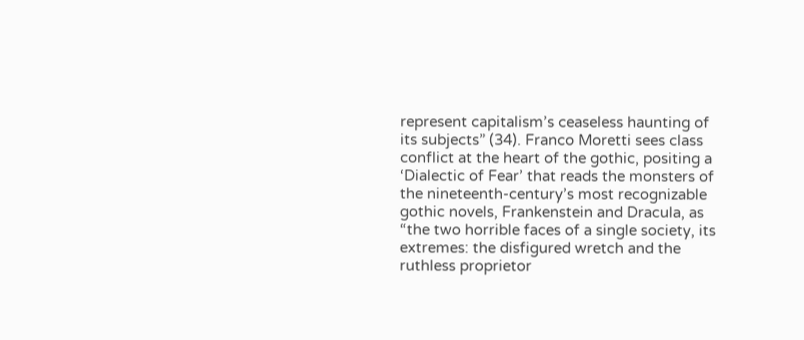represent capitalism’s ceaseless haunting of its subjects” (34). Franco Moretti sees class conflict at the heart of the gothic, positing a ‘Dialectic of Fear’ that reads the monsters of the nineteenth-century’s most recognizable gothic novels, Frankenstein and Dracula, as “the two horrible faces of a single society, its extremes: the disfigured wretch and the ruthless proprietor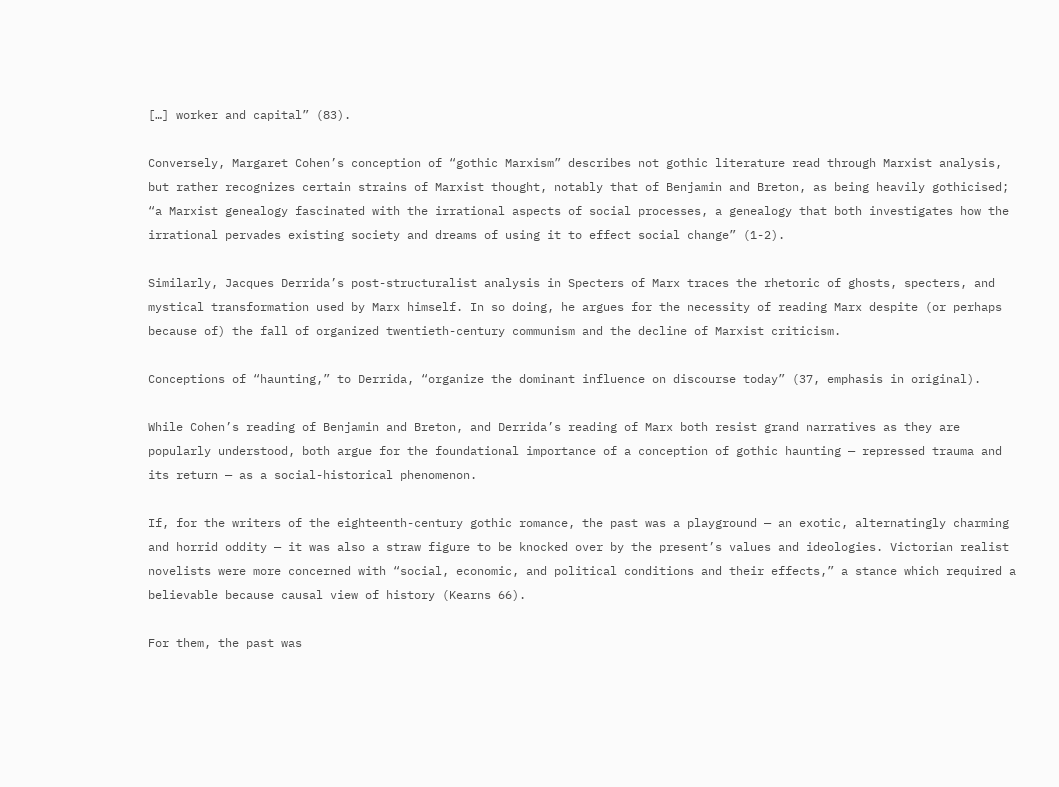[…] worker and capital” (83).

Conversely, Margaret Cohen’s conception of “gothic Marxism” describes not gothic literature read through Marxist analysis, but rather recognizes certain strains of Marxist thought, notably that of Benjamin and Breton, as being heavily gothicised; “a Marxist genealogy fascinated with the irrational aspects of social processes, a genealogy that both investigates how the irrational pervades existing society and dreams of using it to effect social change” (1-2).

Similarly, Jacques Derrida’s post-structuralist analysis in Specters of Marx traces the rhetoric of ghosts, specters, and mystical transformation used by Marx himself. In so doing, he argues for the necessity of reading Marx despite (or perhaps because of) the fall of organized twentieth-century communism and the decline of Marxist criticism.

Conceptions of “haunting,” to Derrida, “organize the dominant influence on discourse today” (37, emphasis in original).

While Cohen’s reading of Benjamin and Breton, and Derrida’s reading of Marx both resist grand narratives as they are popularly understood, both argue for the foundational importance of a conception of gothic haunting — repressed trauma and its return — as a social-historical phenomenon.

If, for the writers of the eighteenth-century gothic romance, the past was a playground — an exotic, alternatingly charming and horrid oddity — it was also a straw figure to be knocked over by the present’s values and ideologies. Victorian realist novelists were more concerned with “social, economic, and political conditions and their effects,” a stance which required a believable because causal view of history (Kearns 66).

For them, the past was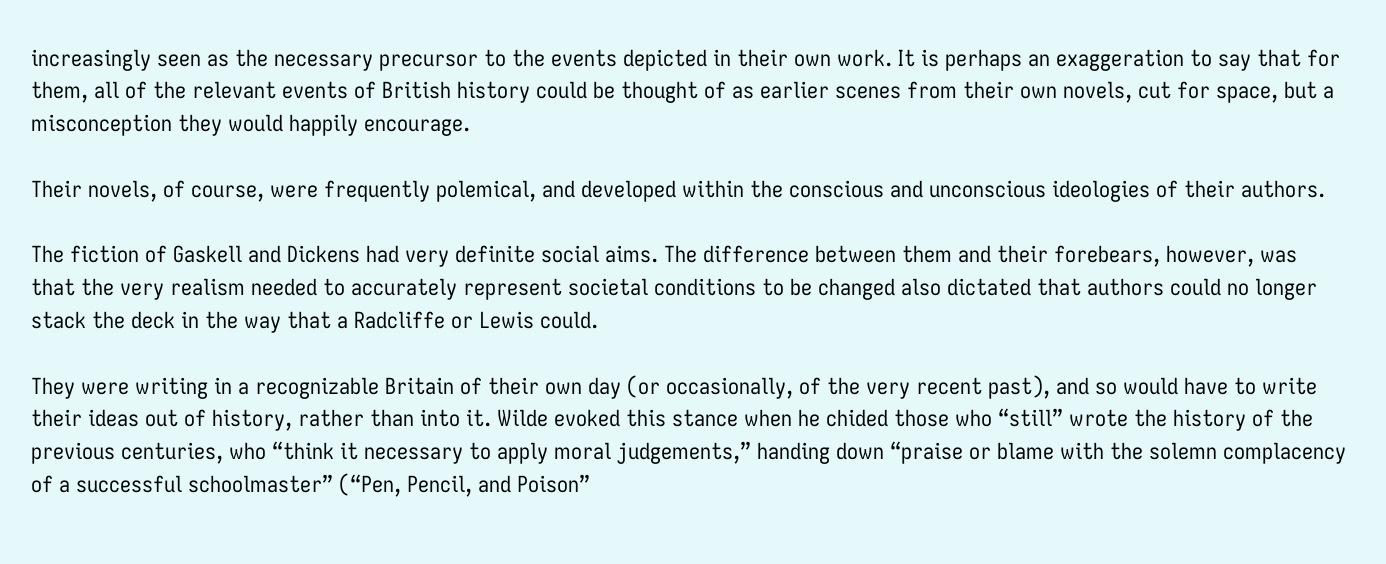increasingly seen as the necessary precursor to the events depicted in their own work. It is perhaps an exaggeration to say that for them, all of the relevant events of British history could be thought of as earlier scenes from their own novels, cut for space, but a misconception they would happily encourage.

Their novels, of course, were frequently polemical, and developed within the conscious and unconscious ideologies of their authors.

The fiction of Gaskell and Dickens had very definite social aims. The difference between them and their forebears, however, was that the very realism needed to accurately represent societal conditions to be changed also dictated that authors could no longer stack the deck in the way that a Radcliffe or Lewis could.

They were writing in a recognizable Britain of their own day (or occasionally, of the very recent past), and so would have to write their ideas out of history, rather than into it. Wilde evoked this stance when he chided those who “still” wrote the history of the previous centuries, who “think it necessary to apply moral judgements,” handing down “praise or blame with the solemn complacency of a successful schoolmaster” (“Pen, Pencil, and Poison”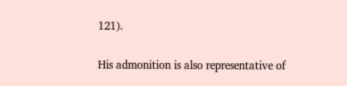121).

His admonition is also representative of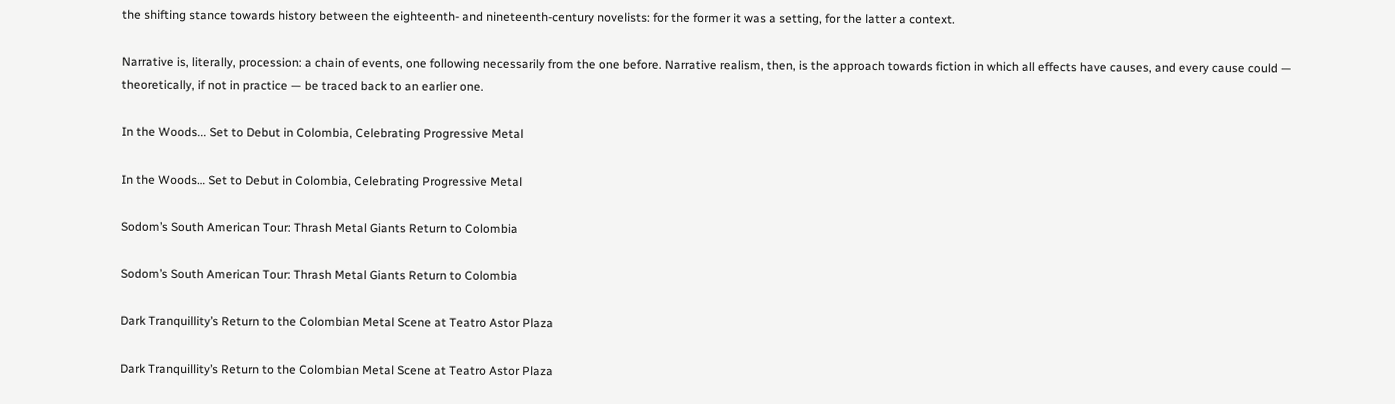the shifting stance towards history between the eighteenth- and nineteenth-century novelists: for the former it was a setting, for the latter a context.

Narrative is, literally, procession: a chain of events, one following necessarily from the one before. Narrative realism, then, is the approach towards fiction in which all effects have causes, and every cause could — theoretically, if not in practice — be traced back to an earlier one.

In the Woods... Set to Debut in Colombia, Celebrating Progressive Metal

In the Woods… Set to Debut in Colombia, Celebrating Progressive Metal

Sodom’s South American Tour: Thrash Metal Giants Return to Colombia

Sodom’s South American Tour: Thrash Metal Giants Return to Colombia

Dark Tranquillity’s Return to the Colombian Metal Scene at Teatro Astor Plaza

Dark Tranquillity’s Return to the Colombian Metal Scene at Teatro Astor Plaza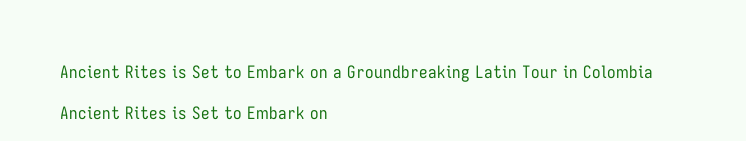Ancient Rites is Set to Embark on a Groundbreaking Latin Tour in Colombia

Ancient Rites is Set to Embark on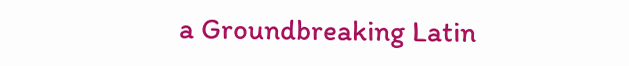a Groundbreaking Latin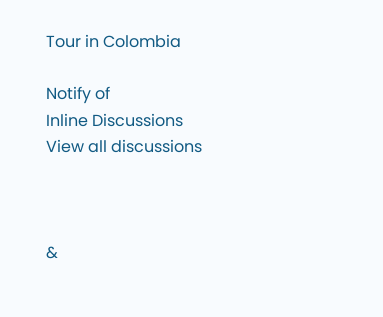Tour in Colombia

Notify of
Inline Discussions
View all discussions



&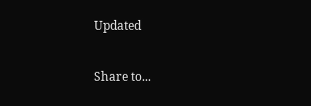Updated

Share to...